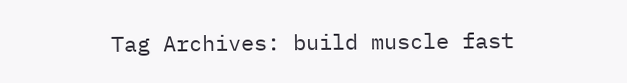Tag Archives: build muscle fast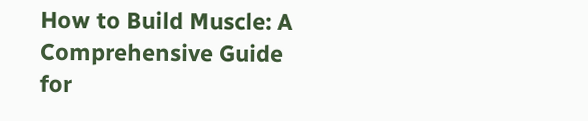How to Build Muscle: A Comprehensive Guide for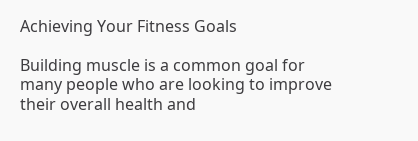Achieving Your Fitness Goals

Building muscle is a common goal for many people who are looking to improve their overall health and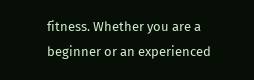fitness. Whether you are a beginner or an experienced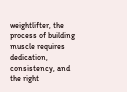weightlifter, the process of building muscle requires dedication, consistency, and the right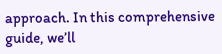approach. In this comprehensive guide, we’ll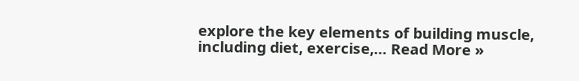explore the key elements of building muscle, including diet, exercise,… Read More »